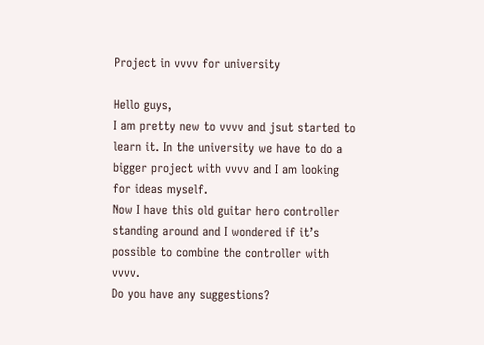Project in vvvv for university

Hello guys,
I am pretty new to vvvv and jsut started to learn it. In the university we have to do a bigger project with vvvv and I am looking for ideas myself.
Now I have this old guitar hero controller standing around and I wondered if it’s possible to combine the controller with vvvv.
Do you have any suggestions?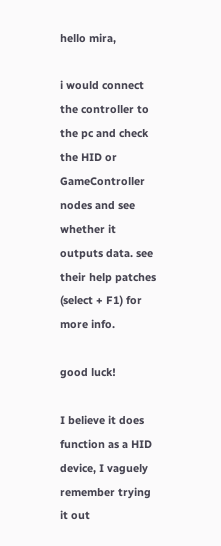hello mira,

i would connect the controller to the pc and check the HID or GameController nodes and see whether it outputs data. see their help patches (select + F1) for more info.

good luck!

I believe it does function as a HID device, I vaguely remember trying it out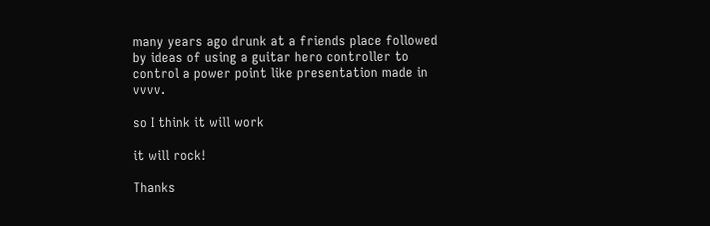many years ago drunk at a friends place followed by ideas of using a guitar hero controller to control a power point like presentation made in vvvv.

so I think it will work

it will rock!

Thanks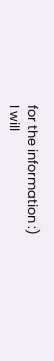for the information :)
I will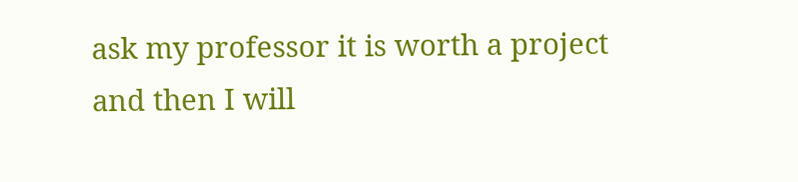ask my professor it is worth a project and then I will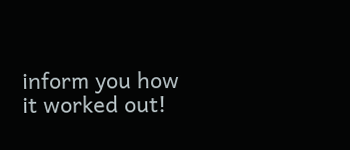inform you how it worked out!